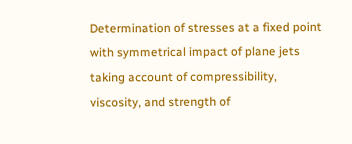Determination of stresses at a fixed point with symmetrical impact of plane jets taking account of compressibility, viscosity, and strength of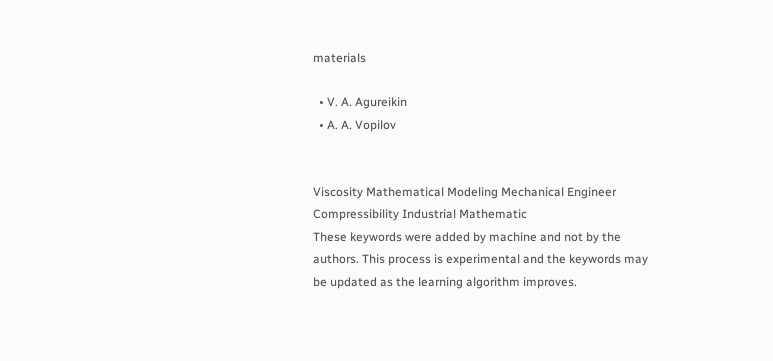materials

  • V. A. Agureikin
  • A. A. Vopilov


Viscosity Mathematical Modeling Mechanical Engineer Compressibility Industrial Mathematic
These keywords were added by machine and not by the authors. This process is experimental and the keywords may be updated as the learning algorithm improves.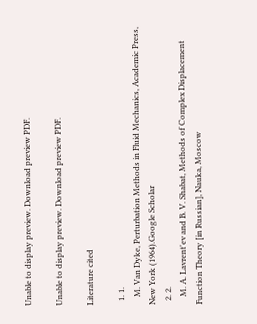Unable to display preview. Download preview PDF.

Unable to display preview. Download preview PDF.

Literature cited

  1. 1.
    M. Van Dyke, Perturbation Methods in Fluid Mechanics, Academic Press, New York (1964).Google Scholar
  2. 2.
    M. A. Lavrent'ev and B. V. Shabat, Methods of Complex Displacement Function Theory [in Russian], Nauka, Moscow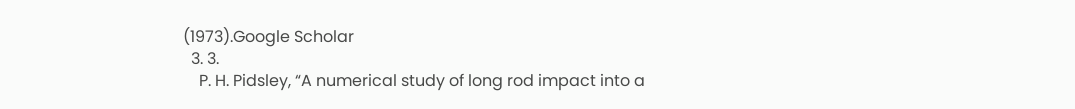(1973).Google Scholar
  3. 3.
    P. H. Pidsley, “A numerical study of long rod impact into a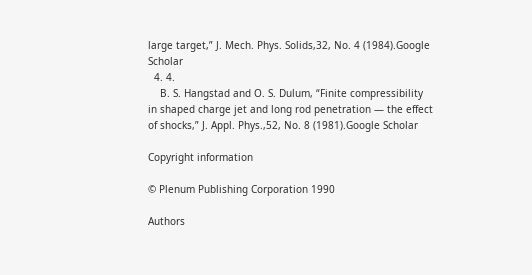large target,” J. Mech. Phys. Solids,32, No. 4 (1984).Google Scholar
  4. 4.
    B. S. Hangstad and O. S. Dulum, “Finite compressibility in shaped charge jet and long rod penetration — the effect of shocks,” J. Appl. Phys.,52, No. 8 (1981).Google Scholar

Copyright information

© Plenum Publishing Corporation 1990

Authors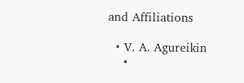and Affiliations

  • V. A. Agureikin
    •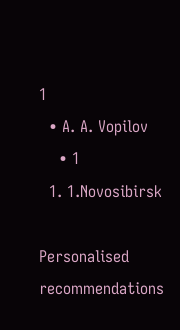1
  • A. A. Vopilov
    • 1
  1. 1.Novosibirsk

Personalised recommendations